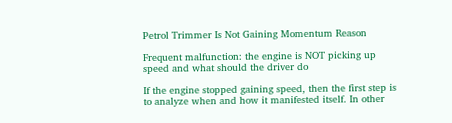Petrol Trimmer Is Not Gaining Momentum Reason

Frequent malfunction: the engine is NOT picking up speed and what should the driver do

If the engine stopped gaining speed, then the first step is to analyze when and how it manifested itself. In other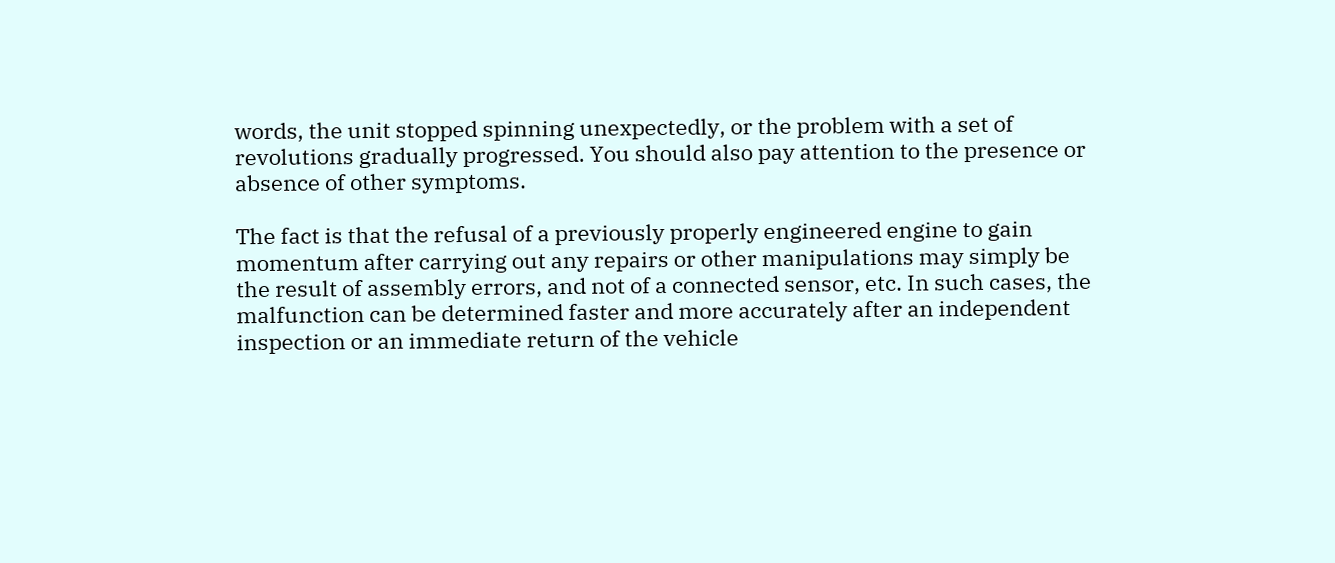words, the unit stopped spinning unexpectedly, or the problem with a set of revolutions gradually progressed. You should also pay attention to the presence or absence of other symptoms.

The fact is that the refusal of a previously properly engineered engine to gain momentum after carrying out any repairs or other manipulations may simply be the result of assembly errors, and not of a connected sensor, etc. In such cases, the malfunction can be determined faster and more accurately after an independent inspection or an immediate return of the vehicle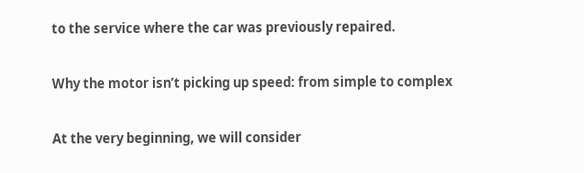to the service where the car was previously repaired.

Why the motor isn’t picking up speed: from simple to complex

At the very beginning, we will consider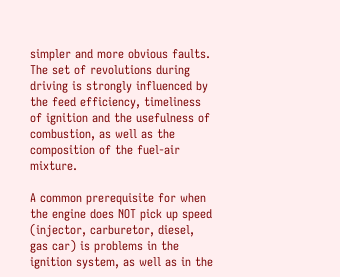simpler and more obvious faults. The set of revolutions during driving is strongly influenced by the feed efficiency, timeliness of ignition and the usefulness of combustion, as well as the composition of the fuel-air mixture.

A common prerequisite for when the engine does NOT pick up speed (injector, carburetor, diesel, gas car) is problems in the ignition system, as well as in the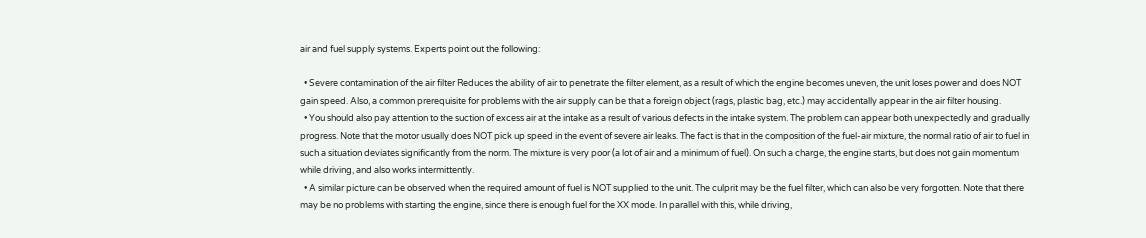air and fuel supply systems. Experts point out the following:

  • Severe contamination of the air filter Reduces the ability of air to penetrate the filter element, as a result of which the engine becomes uneven, the unit loses power and does NOT gain speed. Also, a common prerequisite for problems with the air supply can be that a foreign object (rags, plastic bag, etc.) may accidentally appear in the air filter housing.
  • You should also pay attention to the suction of excess air at the intake as a result of various defects in the intake system. The problem can appear both unexpectedly and gradually progress. Note that the motor usually does NOT pick up speed in the event of severe air leaks. The fact is that in the composition of the fuel-air mixture, the normal ratio of air to fuel in such a situation deviates significantly from the norm. The mixture is very poor (a lot of air and a minimum of fuel). On such a charge, the engine starts, but does not gain momentum while driving, and also works intermittently.
  • A similar picture can be observed when the required amount of fuel is NOT supplied to the unit. The culprit may be the fuel filter, which can also be very forgotten. Note that there may be no problems with starting the engine, since there is enough fuel for the XX mode. In parallel with this, while driving,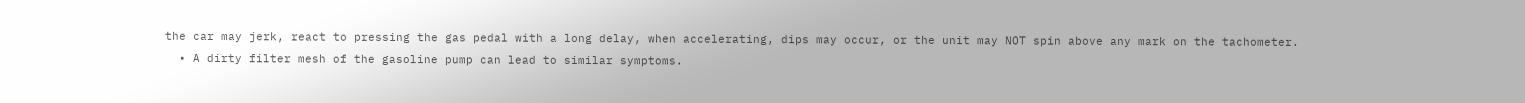the car may jerk, react to pressing the gas pedal with a long delay, when accelerating, dips may occur, or the unit may NOT spin above any mark on the tachometer.
  • A dirty filter mesh of the gasoline pump can lead to similar symptoms.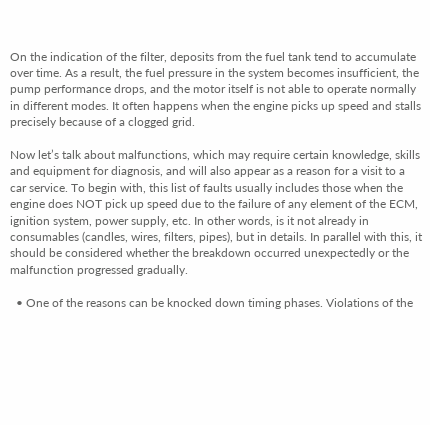On the indication of the filter, deposits from the fuel tank tend to accumulate over time. As a result, the fuel pressure in the system becomes insufficient, the pump performance drops, and the motor itself is not able to operate normally in different modes. It often happens when the engine picks up speed and stalls precisely because of a clogged grid.

Now let’s talk about malfunctions, which may require certain knowledge, skills and equipment for diagnosis, and will also appear as a reason for a visit to a car service. To begin with, this list of faults usually includes those when the engine does NOT pick up speed due to the failure of any element of the ECM, ignition system, power supply, etc. In other words, is it not already in consumables (candles, wires, filters, pipes), but in details. In parallel with this, it should be considered whether the breakdown occurred unexpectedly or the malfunction progressed gradually.

  • One of the reasons can be knocked down timing phases. Violations of the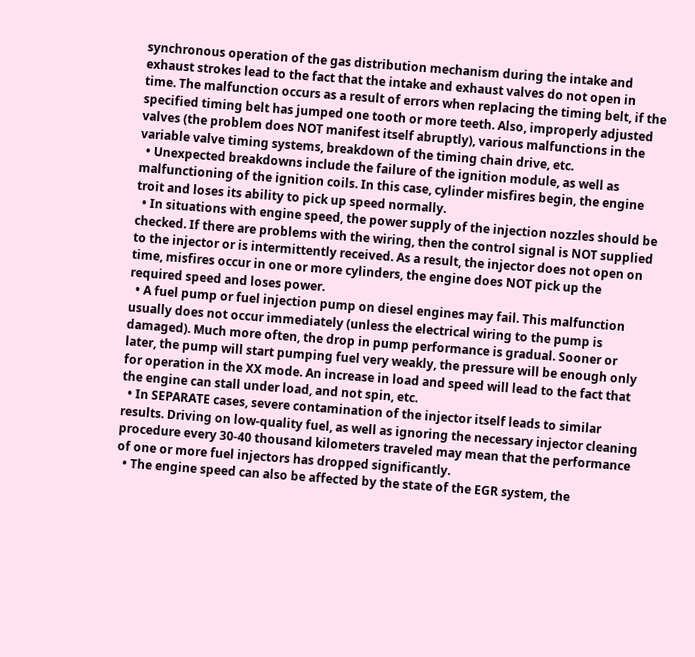synchronous operation of the gas distribution mechanism during the intake and exhaust strokes lead to the fact that the intake and exhaust valves do not open in time. The malfunction occurs as a result of errors when replacing the timing belt, if the specified timing belt has jumped one tooth or more teeth. Also, improperly adjusted valves (the problem does NOT manifest itself abruptly), various malfunctions in the variable valve timing systems, breakdown of the timing chain drive, etc.
  • Unexpected breakdowns include the failure of the ignition module, as well as malfunctioning of the ignition coils. In this case, cylinder misfires begin, the engine troit and loses its ability to pick up speed normally.
  • In situations with engine speed, the power supply of the injection nozzles should be checked. If there are problems with the wiring, then the control signal is NOT supplied to the injector or is intermittently received. As a result, the injector does not open on time, misfires occur in one or more cylinders, the engine does NOT pick up the required speed and loses power.
  • A fuel pump or fuel injection pump on diesel engines may fail. This malfunction usually does not occur immediately (unless the electrical wiring to the pump is damaged). Much more often, the drop in pump performance is gradual. Sooner or later, the pump will start pumping fuel very weakly, the pressure will be enough only for operation in the XX mode. An increase in load and speed will lead to the fact that the engine can stall under load, and not spin, etc.
  • In SEPARATE cases, severe contamination of the injector itself leads to similar results. Driving on low-quality fuel, as well as ignoring the necessary injector cleaning procedure every 30-40 thousand kilometers traveled may mean that the performance of one or more fuel injectors has dropped significantly.
  • The engine speed can also be affected by the state of the EGR system, the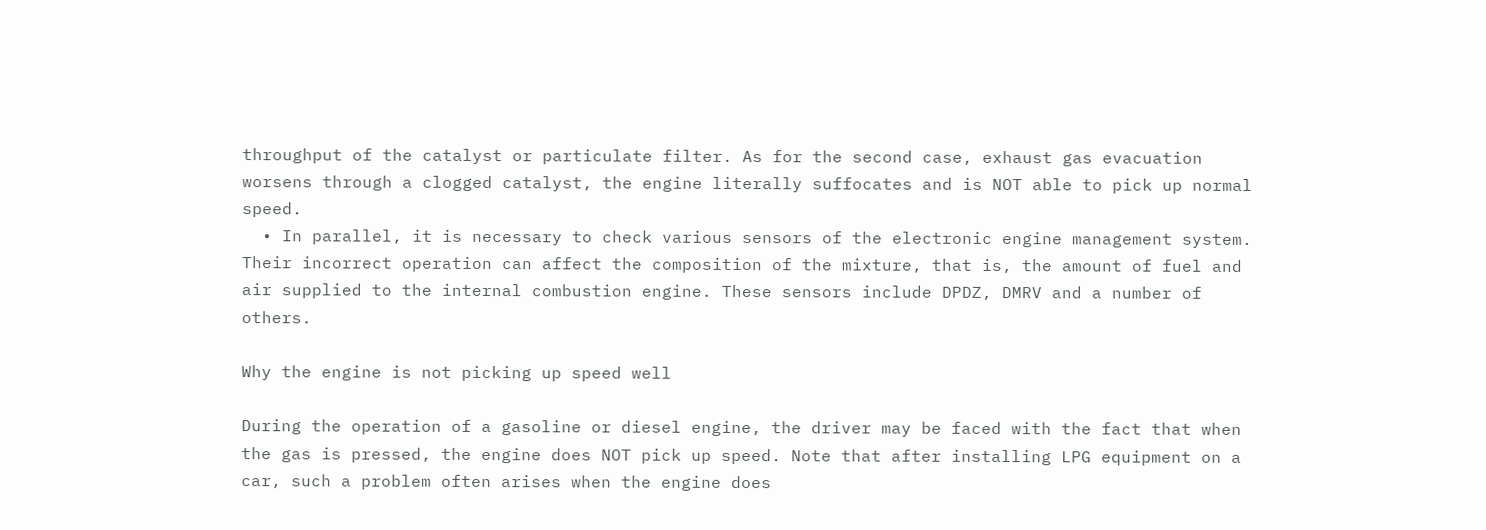throughput of the catalyst or particulate filter. As for the second case, exhaust gas evacuation worsens through a clogged catalyst, the engine literally suffocates and is NOT able to pick up normal speed.
  • In parallel, it is necessary to check various sensors of the electronic engine management system. Their incorrect operation can affect the composition of the mixture, that is, the amount of fuel and air supplied to the internal combustion engine. These sensors include DPDZ, DMRV and a number of others.

Why the engine is not picking up speed well

During the operation of a gasoline or diesel engine, the driver may be faced with the fact that when the gas is pressed, the engine does NOT pick up speed. Note that after installing LPG equipment on a car, such a problem often arises when the engine does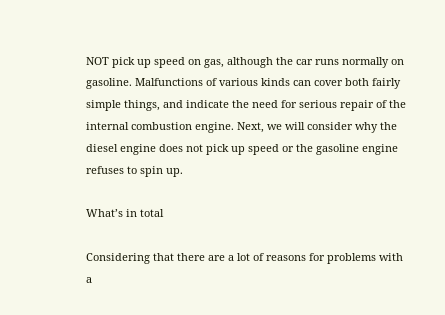NOT pick up speed on gas, although the car runs normally on gasoline. Malfunctions of various kinds can cover both fairly simple things, and indicate the need for serious repair of the internal combustion engine. Next, we will consider why the diesel engine does not pick up speed or the gasoline engine refuses to spin up.

What’s in total

Considering that there are a lot of reasons for problems with a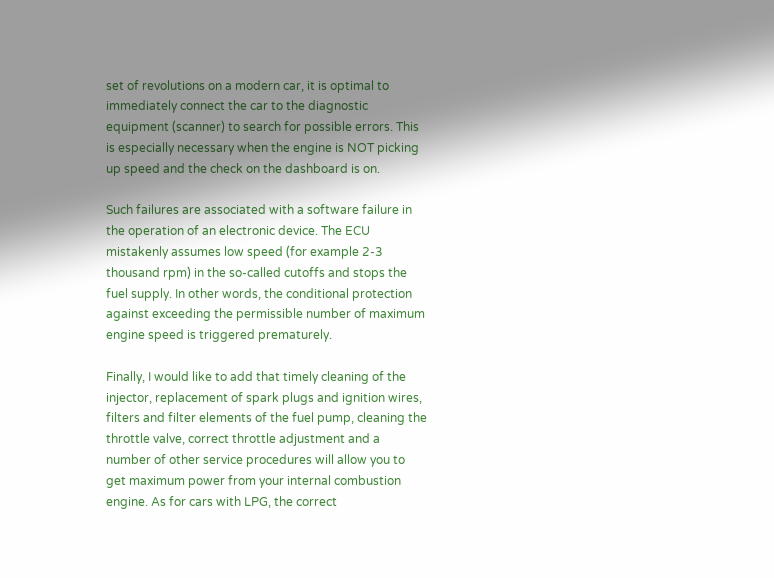set of revolutions on a modern car, it is optimal to immediately connect the car to the diagnostic equipment (scanner) to search for possible errors. This is especially necessary when the engine is NOT picking up speed and the check on the dashboard is on.

Such failures are associated with a software failure in the operation of an electronic device. The ECU mistakenly assumes low speed (for example 2-3 thousand rpm) in the so-called cutoffs and stops the fuel supply. In other words, the conditional protection against exceeding the permissible number of maximum engine speed is triggered prematurely.

Finally, I would like to add that timely cleaning of the injector, replacement of spark plugs and ignition wires, filters and filter elements of the fuel pump, cleaning the throttle valve, correct throttle adjustment and a number of other service procedures will allow you to get maximum power from your internal combustion engine. As for cars with LPG, the correct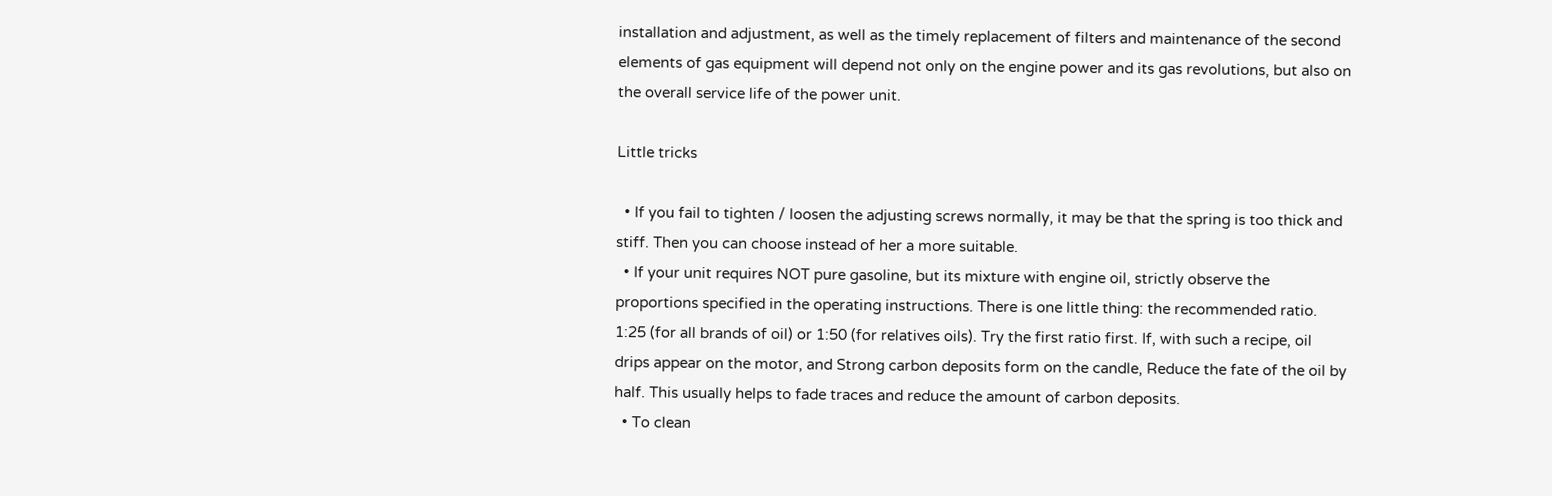installation and adjustment, as well as the timely replacement of filters and maintenance of the second elements of gas equipment will depend not only on the engine power and its gas revolutions, but also on the overall service life of the power unit.

Little tricks

  • If you fail to tighten / loosen the adjusting screws normally, it may be that the spring is too thick and stiff. Then you can choose instead of her a more suitable.
  • If your unit requires NOT pure gasoline, but its mixture with engine oil, strictly observe the proportions specified in the operating instructions. There is one little thing: the recommended ratio. 1:25 (for all brands of oil) or 1:50 (for relatives oils). Try the first ratio first. If, with such a recipe, oil drips appear on the motor, and Strong carbon deposits form on the candle, Reduce the fate of the oil by half. This usually helps to fade traces and reduce the amount of carbon deposits.
  • To clean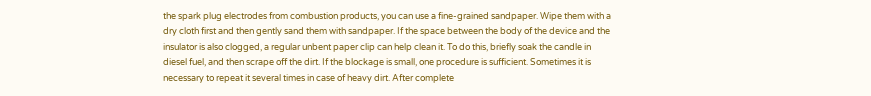the spark plug electrodes from combustion products, you can use a fine-grained sandpaper. Wipe them with a dry cloth first and then gently sand them with sandpaper. If the space between the body of the device and the insulator is also clogged, a regular unbent paper clip can help clean it. To do this, briefly soak the candle in diesel fuel, and then scrape off the dirt. If the blockage is small, one procedure is sufficient. Sometimes it is necessary to repeat it several times in case of heavy dirt. After complete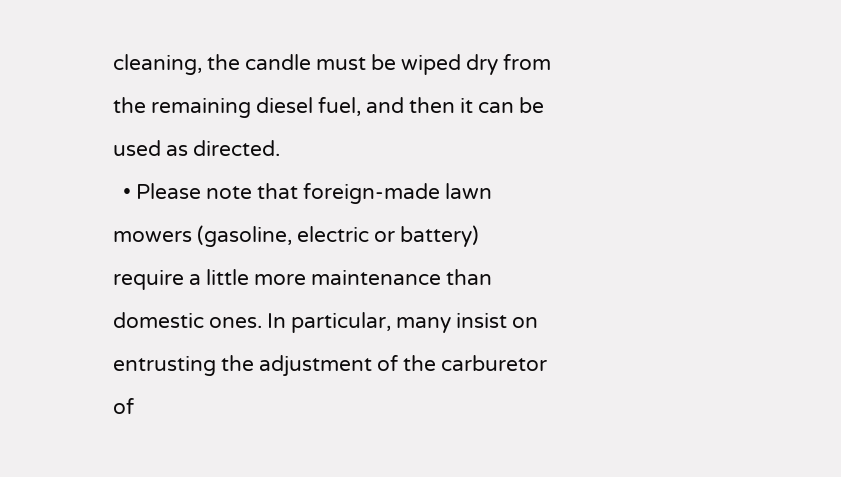cleaning, the candle must be wiped dry from the remaining diesel fuel, and then it can be used as directed.
  • Please note that foreign-made lawn mowers (gasoline, electric or battery) require a little more maintenance than domestic ones. In particular, many insist on entrusting the adjustment of the carburetor of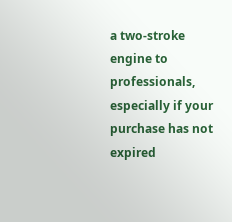a two-stroke engine to professionals, especially if your purchase has not expired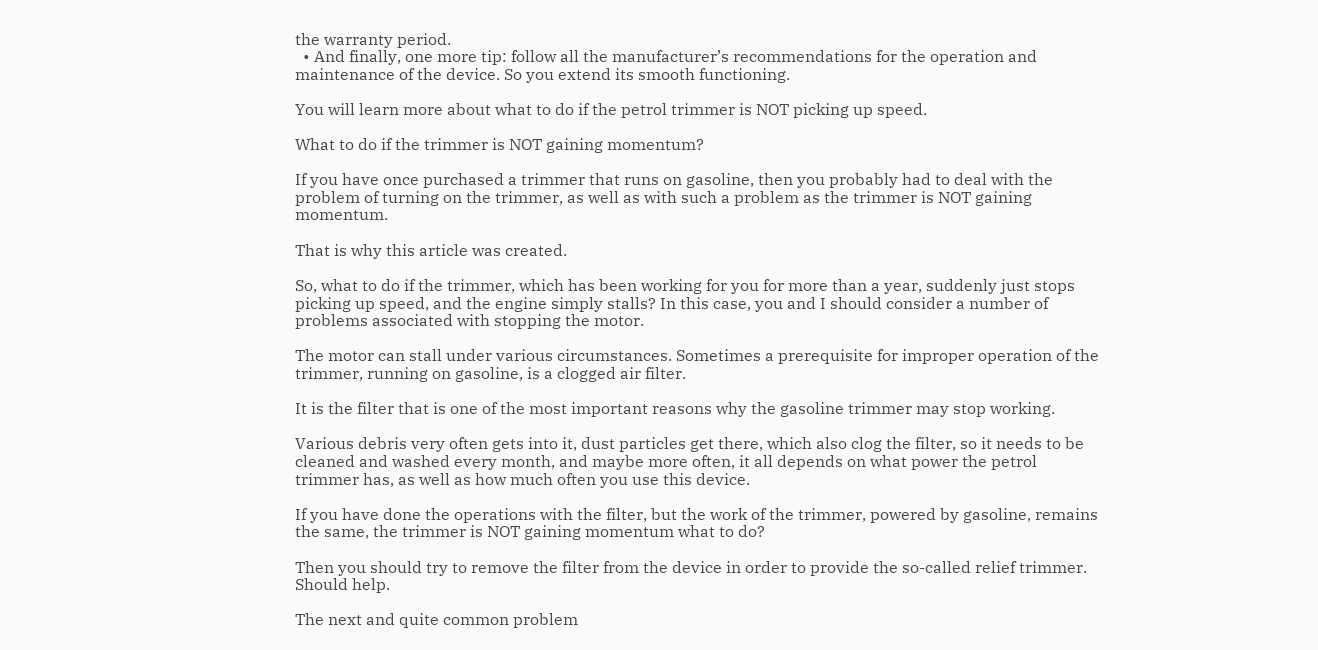the warranty period.
  • And finally, one more tip: follow all the manufacturer’s recommendations for the operation and maintenance of the device. So you extend its smooth functioning.

You will learn more about what to do if the petrol trimmer is NOT picking up speed.

What to do if the trimmer is NOT gaining momentum?

If you have once purchased a trimmer that runs on gasoline, then you probably had to deal with the problem of turning on the trimmer, as well as with such a problem as the trimmer is NOT gaining momentum.

That is why this article was created.

So, what to do if the trimmer, which has been working for you for more than a year, suddenly just stops picking up speed, and the engine simply stalls? In this case, you and I should consider a number of problems associated with stopping the motor.

The motor can stall under various circumstances. Sometimes a prerequisite for improper operation of the trimmer, running on gasoline, is a clogged air filter.

It is the filter that is one of the most important reasons why the gasoline trimmer may stop working.

Various debris very often gets into it, dust particles get there, which also clog the filter, so it needs to be cleaned and washed every month, and maybe more often, it all depends on what power the petrol trimmer has, as well as how much often you use this device.

If you have done the operations with the filter, but the work of the trimmer, powered by gasoline, remains the same, the trimmer is NOT gaining momentum what to do?

Then you should try to remove the filter from the device in order to provide the so-called relief trimmer. Should help.

The next and quite common problem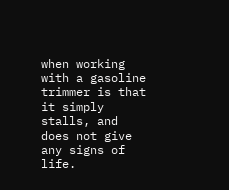when working with a gasoline trimmer is that it simply stalls, and does not give any signs of life.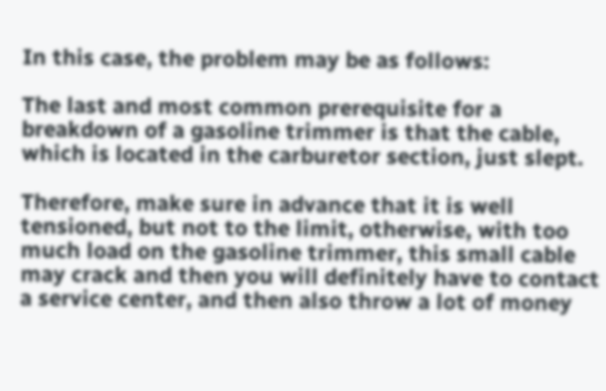In this case, the problem may be as follows:

The last and most common prerequisite for a breakdown of a gasoline trimmer is that the cable, which is located in the carburetor section, just slept.

Therefore, make sure in advance that it is well tensioned, but not to the limit, otherwise, with too much load on the gasoline trimmer, this small cable may crack and then you will definitely have to contact a service center, and then also throw a lot of money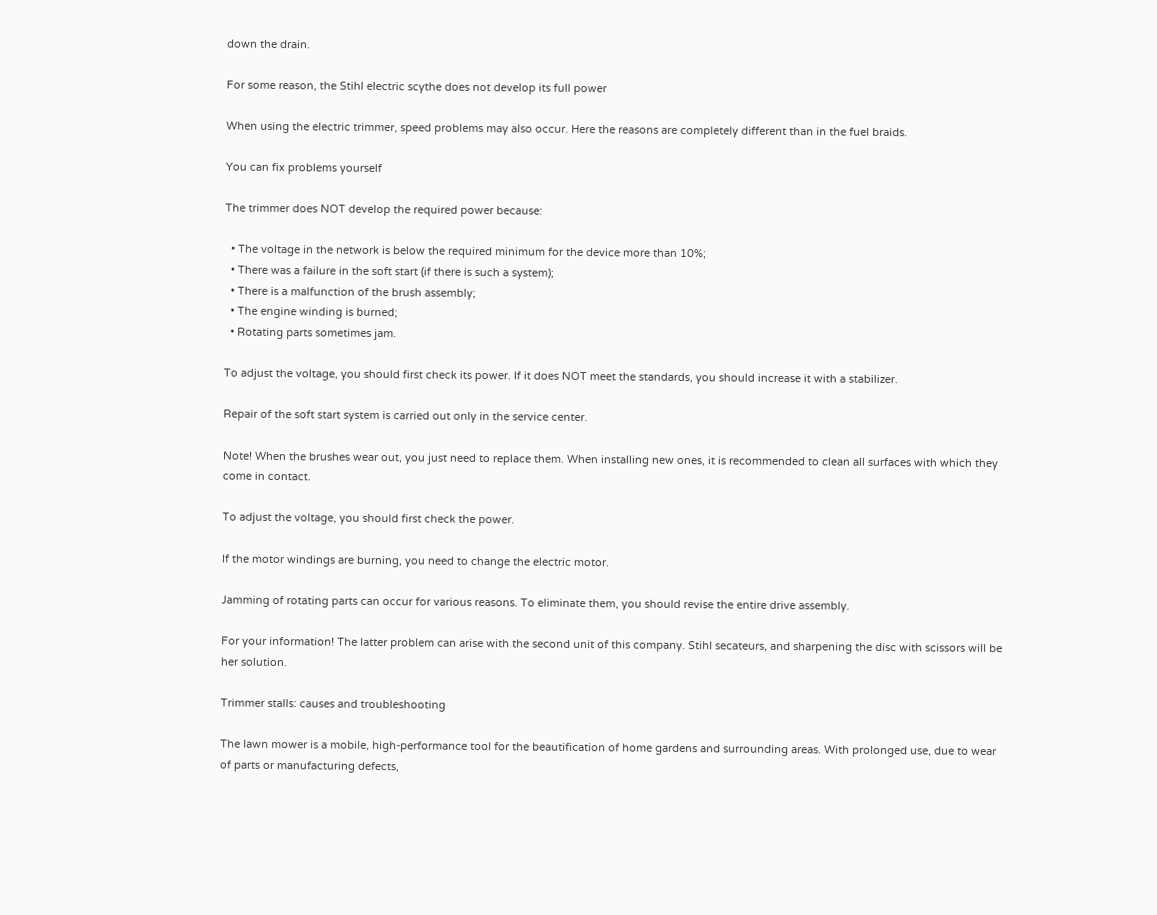down the drain.

For some reason, the Stihl electric scythe does not develop its full power

When using the electric trimmer, speed problems may also occur. Here the reasons are completely different than in the fuel braids.

You can fix problems yourself

The trimmer does NOT develop the required power because:

  • The voltage in the network is below the required minimum for the device more than 10%;
  • There was a failure in the soft start (if there is such a system);
  • There is a malfunction of the brush assembly;
  • The engine winding is burned;
  • Rotating parts sometimes jam.

To adjust the voltage, you should first check its power. If it does NOT meet the standards, you should increase it with a stabilizer.

Repair of the soft start system is carried out only in the service center.

Note! When the brushes wear out, you just need to replace them. When installing new ones, it is recommended to clean all surfaces with which they come in contact.

To adjust the voltage, you should first check the power.

If the motor windings are burning, you need to change the electric motor.

Jamming of rotating parts can occur for various reasons. To eliminate them, you should revise the entire drive assembly.

For your information! The latter problem can arise with the second unit of this company. Stihl secateurs, and sharpening the disc with scissors will be her solution.

Trimmer stalls: causes and troubleshooting

The lawn mower is a mobile, high-performance tool for the beautification of home gardens and surrounding areas. With prolonged use, due to wear of parts or manufacturing defects,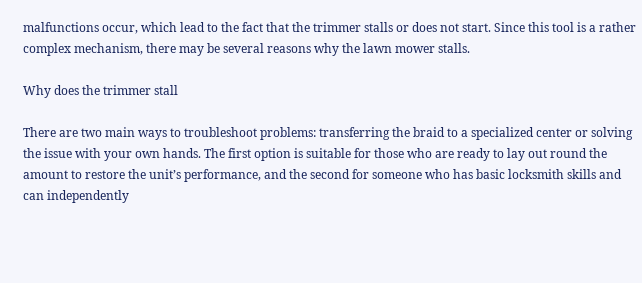malfunctions occur, which lead to the fact that the trimmer stalls or does not start. Since this tool is a rather complex mechanism, there may be several reasons why the lawn mower stalls.

Why does the trimmer stall

There are two main ways to troubleshoot problems: transferring the braid to a specialized center or solving the issue with your own hands. The first option is suitable for those who are ready to lay out round the amount to restore the unit’s performance, and the second for someone who has basic locksmith skills and can independently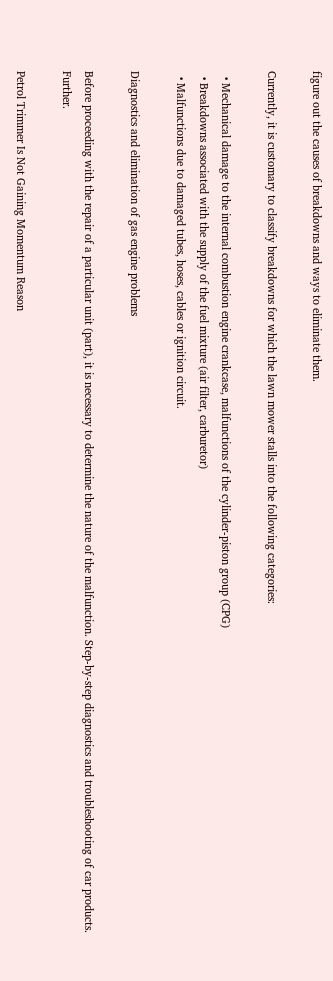figure out the causes of breakdowns and ways to eliminate them.

Currently, it is customary to classify breakdowns for which the lawn mower stalls into the following categories:

  • Mechanical damage to the internal combustion engine crankcase, malfunctions of the cylinder-piston group (CPG)
  • Breakdowns associated with the supply of the fuel mixture (air filter, carburetor)
  • Malfunctions due to damaged tubes, hoses, cables or ignition circuit.

Diagnostics and elimination of gas engine problems

Before proceeding with the repair of a particular unit (part), it is necessary to determine the nature of the malfunction. Step-by-step diagnostics and troubleshooting of car products. Further.

Petrol Trimmer Is Not Gaining Momentum Reason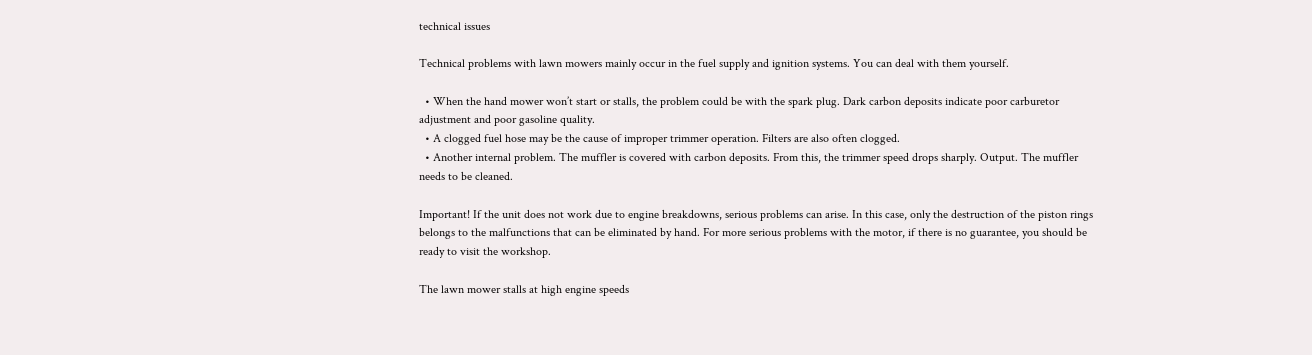technical issues

Technical problems with lawn mowers mainly occur in the fuel supply and ignition systems. You can deal with them yourself.

  • When the hand mower won’t start or stalls, the problem could be with the spark plug. Dark carbon deposits indicate poor carburetor adjustment and poor gasoline quality.
  • A clogged fuel hose may be the cause of improper trimmer operation. Filters are also often clogged.
  • Another internal problem. The muffler is covered with carbon deposits. From this, the trimmer speed drops sharply. Output. The muffler needs to be cleaned.

Important! If the unit does not work due to engine breakdowns, serious problems can arise. In this case, only the destruction of the piston rings belongs to the malfunctions that can be eliminated by hand. For more serious problems with the motor, if there is no guarantee, you should be ready to visit the workshop.

The lawn mower stalls at high engine speeds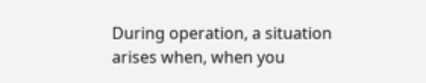During operation, a situation arises when, when you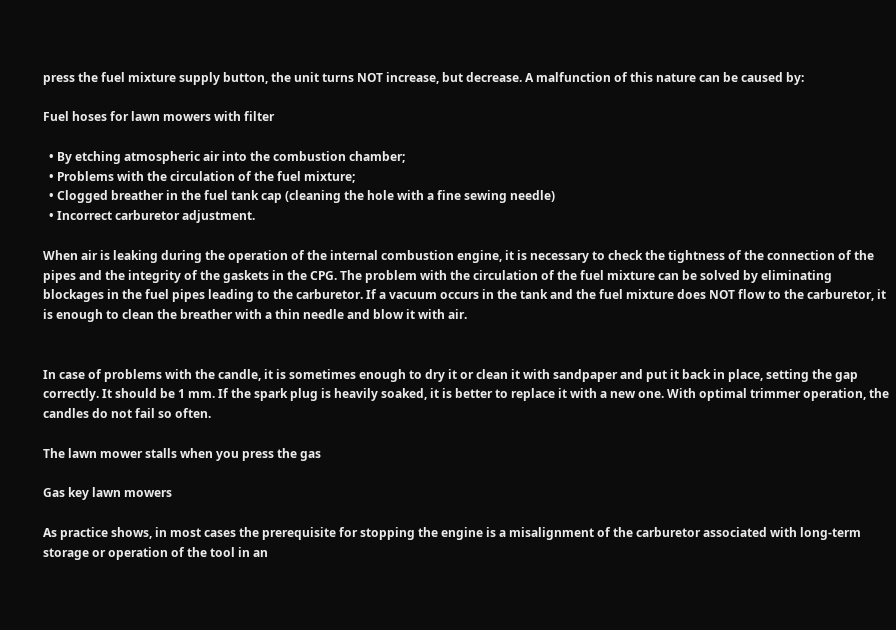press the fuel mixture supply button, the unit turns NOT increase, but decrease. A malfunction of this nature can be caused by:

Fuel hoses for lawn mowers with filter

  • By etching atmospheric air into the combustion chamber;
  • Problems with the circulation of the fuel mixture;
  • Clogged breather in the fuel tank cap (cleaning the hole with a fine sewing needle)
  • Incorrect carburetor adjustment.

When air is leaking during the operation of the internal combustion engine, it is necessary to check the tightness of the connection of the pipes and the integrity of the gaskets in the CPG. The problem with the circulation of the fuel mixture can be solved by eliminating blockages in the fuel pipes leading to the carburetor. If a vacuum occurs in the tank and the fuel mixture does NOT flow to the carburetor, it is enough to clean the breather with a thin needle and blow it with air.


In case of problems with the candle, it is sometimes enough to dry it or clean it with sandpaper and put it back in place, setting the gap correctly. It should be 1 mm. If the spark plug is heavily soaked, it is better to replace it with a new one. With optimal trimmer operation, the candles do not fail so often.

The lawn mower stalls when you press the gas

Gas key lawn mowers

As practice shows, in most cases the prerequisite for stopping the engine is a misalignment of the carburetor associated with long-term storage or operation of the tool in an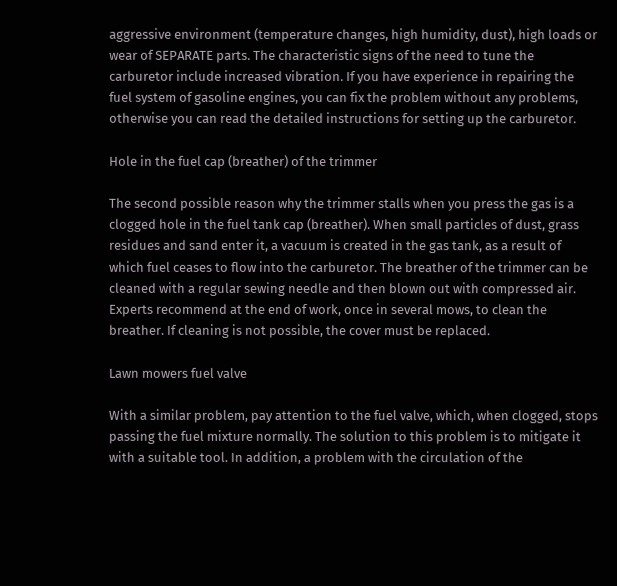aggressive environment (temperature changes, high humidity, dust), high loads or wear of SEPARATE parts. The characteristic signs of the need to tune the carburetor include increased vibration. If you have experience in repairing the fuel system of gasoline engines, you can fix the problem without any problems, otherwise you can read the detailed instructions for setting up the carburetor.

Hole in the fuel cap (breather) of the trimmer

The second possible reason why the trimmer stalls when you press the gas is a clogged hole in the fuel tank cap (breather). When small particles of dust, grass residues and sand enter it, a vacuum is created in the gas tank, as a result of which fuel ceases to flow into the carburetor. The breather of the trimmer can be cleaned with a regular sewing needle and then blown out with compressed air. Experts recommend at the end of work, once in several mows, to clean the breather. If cleaning is not possible, the cover must be replaced.

Lawn mowers fuel valve

With a similar problem, pay attention to the fuel valve, which, when clogged, stops passing the fuel mixture normally. The solution to this problem is to mitigate it with a suitable tool. In addition, a problem with the circulation of the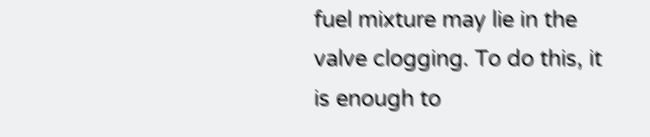fuel mixture may lie in the valve clogging. To do this, it is enough to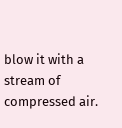blow it with a stream of compressed air.